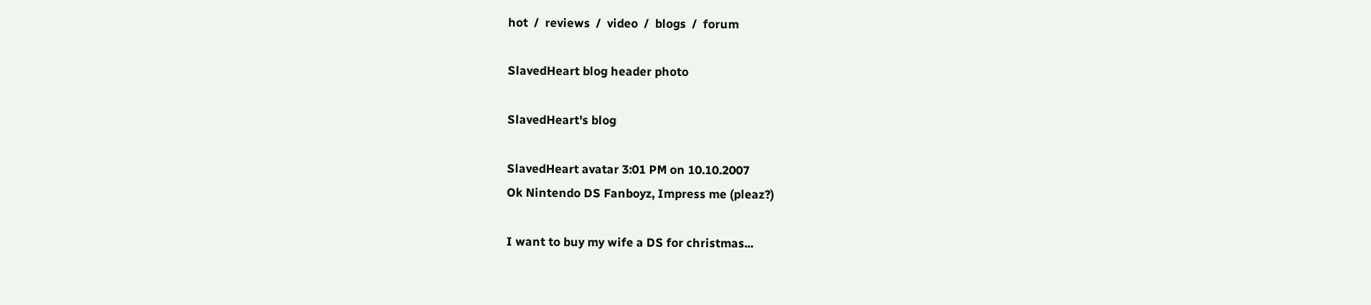hot  /  reviews  /  video  /  blogs  /  forum

SlavedHeart blog header photo

SlavedHeart's blog

SlavedHeart avatar 3:01 PM on 10.10.2007
Ok Nintendo DS Fanboyz, Impress me (pleaz?)

I want to buy my wife a DS for christmas...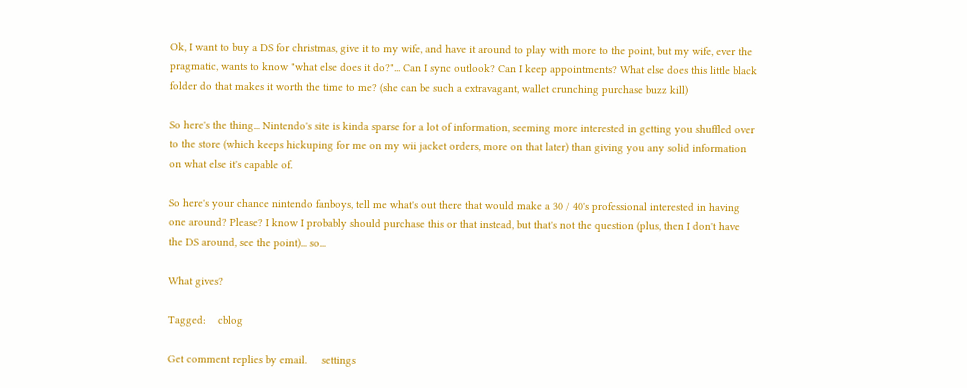Ok, I want to buy a DS for christmas, give it to my wife, and have it around to play with more to the point, but my wife, ever the pragmatic, wants to know "what else does it do?"... Can I sync outlook? Can I keep appointments? What else does this little black folder do that makes it worth the time to me? (she can be such a extravagant, wallet crunching purchase buzz kill)

So here's the thing... Nintendo's site is kinda sparse for a lot of information, seeming more interested in getting you shuffled over to the store (which keeps hickuping for me on my wii jacket orders, more on that later) than giving you any solid information on what else it's capable of.

So here's your chance nintendo fanboys, tell me what's out there that would make a 30 / 40's professional interested in having one around? Please? I know I probably should purchase this or that instead, but that's not the question (plus, then I don't have the DS around, see the point)... so...

What gives?

Tagged:    cblog

Get comment replies by email.     settings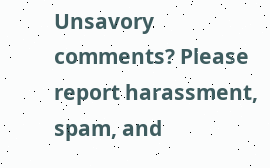Unsavory comments? Please report harassment, spam, and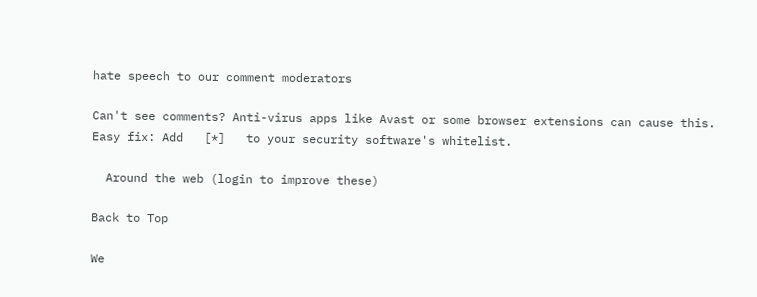hate speech to our comment moderators

Can't see comments? Anti-virus apps like Avast or some browser extensions can cause this. Easy fix: Add   [*]   to your security software's whitelist.

  Around the web (login to improve these)

Back to Top

We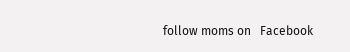follow moms on   Facebook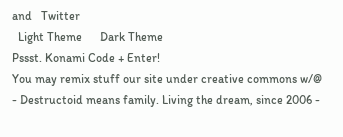and   Twitter
  Light Theme      Dark Theme
Pssst. Konami Code + Enter!
You may remix stuff our site under creative commons w/@
- Destructoid means family. Living the dream, since 2006 -